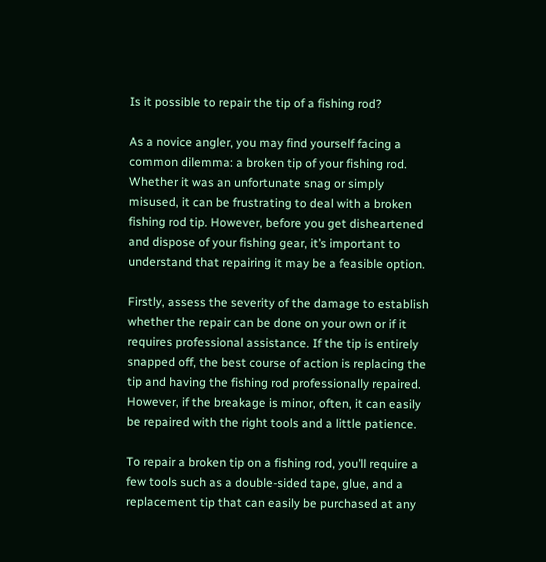Is it possible to repair the tip of a fishing rod?

As a novice angler, you may find yourself facing a common dilemma: a broken tip of your fishing rod. Whether it was an unfortunate snag or simply misused, it can be frustrating to deal with a broken fishing rod tip. However, before you get disheartened and dispose of your fishing gear, it’s important to understand that repairing it may be a feasible option.

Firstly, assess the severity of the damage to establish whether the repair can be done on your own or if it requires professional assistance. If the tip is entirely snapped off, the best course of action is replacing the tip and having the fishing rod professionally repaired. However, if the breakage is minor, often, it can easily be repaired with the right tools and a little patience.

To repair a broken tip on a fishing rod, you’ll require a few tools such as a double-sided tape, glue, and a replacement tip that can easily be purchased at any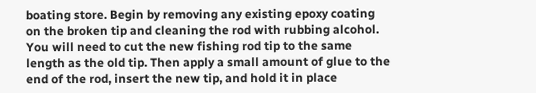boating store. Begin by removing any existing epoxy coating on the broken tip and cleaning the rod with rubbing alcohol. You will need to cut the new fishing rod tip to the same length as the old tip. Then apply a small amount of glue to the end of the rod, insert the new tip, and hold it in place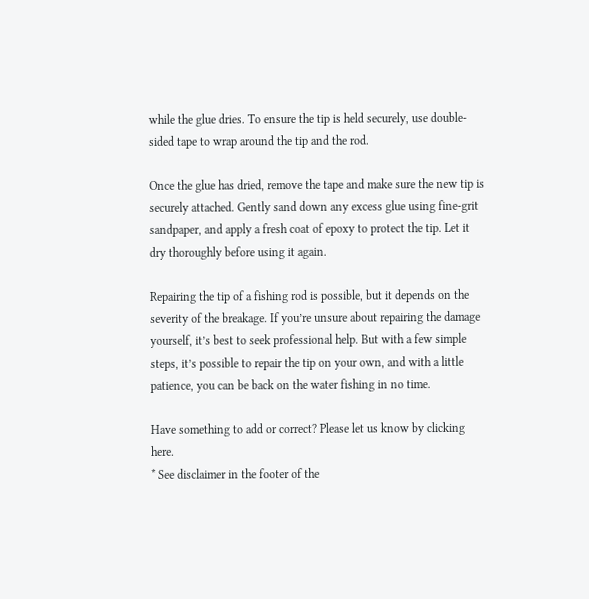while the glue dries. To ensure the tip is held securely, use double-sided tape to wrap around the tip and the rod.

Once the glue has dried, remove the tape and make sure the new tip is securely attached. Gently sand down any excess glue using fine-grit sandpaper, and apply a fresh coat of epoxy to protect the tip. Let it dry thoroughly before using it again.

Repairing the tip of a fishing rod is possible, but it depends on the severity of the breakage. If you’re unsure about repairing the damage yourself, it’s best to seek professional help. But with a few simple steps, it’s possible to repair the tip on your own, and with a little patience, you can be back on the water fishing in no time.

Have something to add or correct? Please let us know by clicking here.
* See disclaimer in the footer of the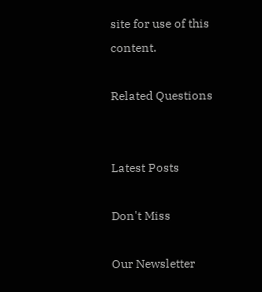site for use of this content.

Related Questions


Latest Posts

Don't Miss

Our Newsletter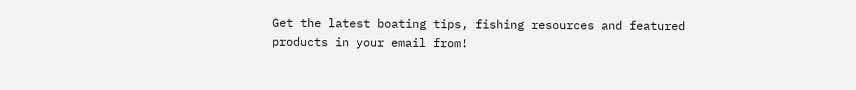Get the latest boating tips, fishing resources and featured products in your email from!